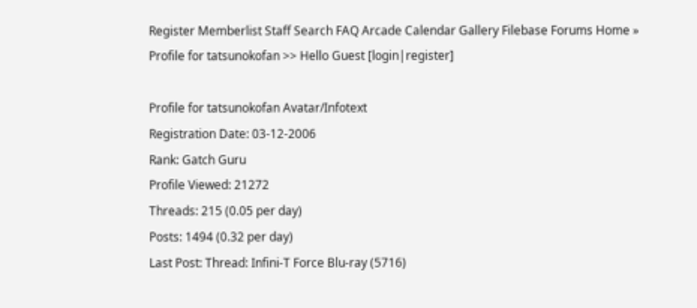Register Memberlist Staff Search FAQ Arcade Calendar Gallery Filebase Forums Home » Profile for tatsunokofan >> Hello Guest [login|register]

Profile for tatsunokofan Avatar/Infotext
Registration Date: 03-12-2006
Rank: Gatch Guru
Profile Viewed: 21272
Threads: 215 (0.05 per day)
Posts: 1494 (0.32 per day)
Last Post: Thread: Infini-T Force Blu-ray (5716)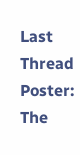Last Thread Poster: The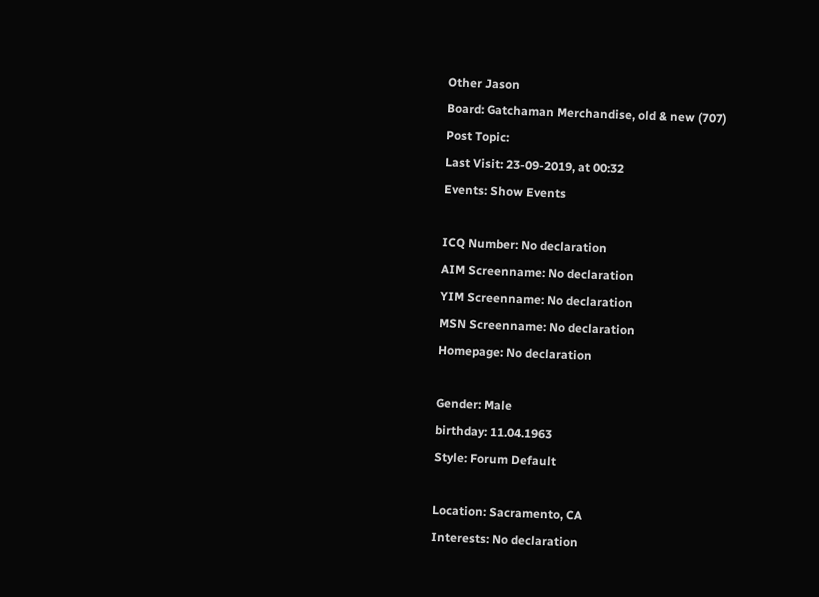Other Jason
Board: Gatchaman Merchandise, old & new (707)
Post Topic:
Last Visit: 23-09-2019, at 00:32
Events: Show Events

ICQ Number: No declaration
AIM Screenname: No declaration
YIM Screenname: No declaration
MSN Screenname: No declaration
Homepage: No declaration

Gender: Male
birthday: 11.04.1963
Style: Forum Default

Location: Sacramento, CA
Interests: No declaration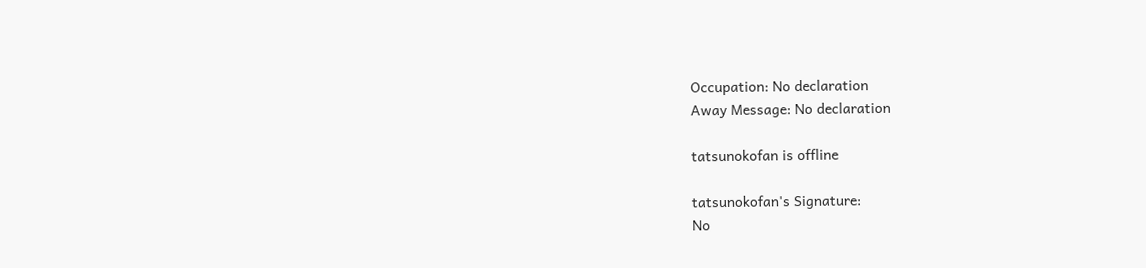Occupation: No declaration
Away Message: No declaration

tatsunokofan is offline

tatsunokofan's Signature:
No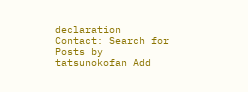declaration
Contact: Search for Posts by tatsunokofan Add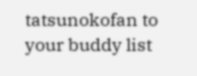tatsunokofan to your buddy list